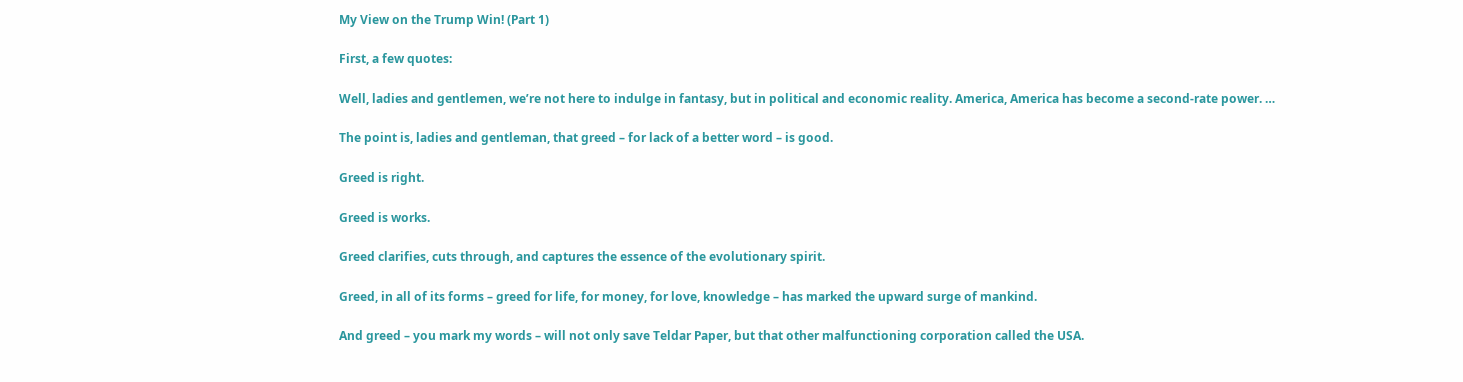My View on the Trump Win! (Part 1)

First, a few quotes:

Well, ladies and gentlemen, we’re not here to indulge in fantasy, but in political and economic reality. America, America has become a second-rate power. …

The point is, ladies and gentleman, that greed – for lack of a better word – is good.

Greed is right.

Greed is works.

Greed clarifies, cuts through, and captures the essence of the evolutionary spirit.

Greed, in all of its forms – greed for life, for money, for love, knowledge – has marked the upward surge of mankind.

And greed – you mark my words – will not only save Teldar Paper, but that other malfunctioning corporation called the USA.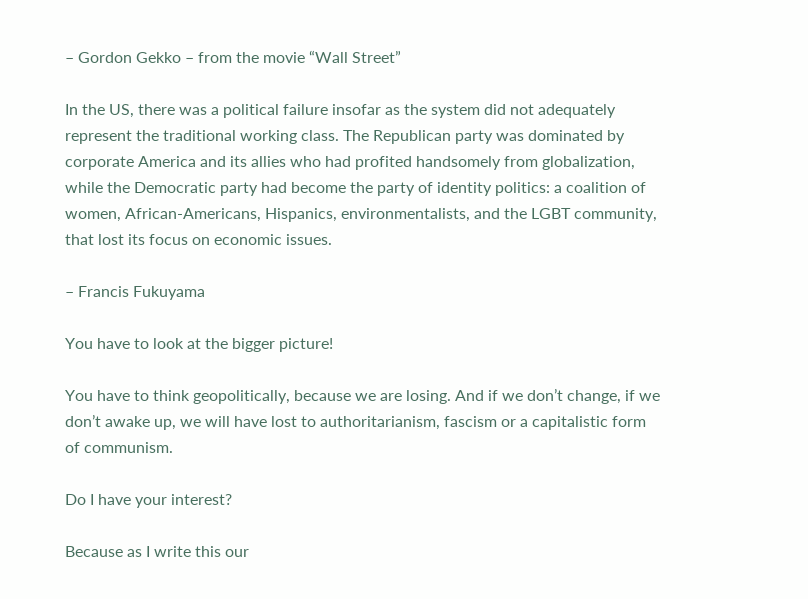– Gordon Gekko – from the movie “Wall Street”

In the US, there was a political failure insofar as the system did not adequately represent the traditional working class. The Republican party was dominated by corporate America and its allies who had profited handsomely from globalization, while the Democratic party had become the party of identity politics: a coalition of women, African-Americans, Hispanics, environmentalists, and the LGBT community, that lost its focus on economic issues.

– Francis Fukuyama

You have to look at the bigger picture!

You have to think geopolitically, because we are losing. And if we don’t change, if we don’t awake up, we will have lost to authoritarianism, fascism or a capitalistic form of communism.

Do I have your interest?

Because as I write this our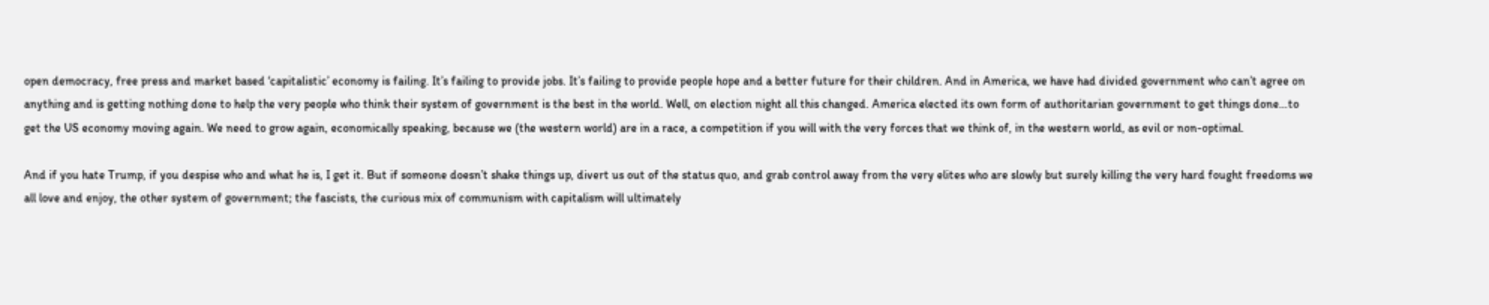open democracy, free press and market based ‘capitalistic’ economy is failing. It’s failing to provide jobs. It’s failing to provide people hope and a better future for their children. And in America, we have had divided government who can’t agree on anything and is getting nothing done to help the very people who think their system of government is the best in the world. Well, on election night all this changed. America elected its own form of authoritarian government to get things done…to get the US economy moving again. We need to grow again, economically speaking, because we (the western world) are in a race, a competition if you will with the very forces that we think of, in the western world, as evil or non-optimal.

And if you hate Trump, if you despise who and what he is, I get it. But if someone doesn’t shake things up, divert us out of the status quo, and grab control away from the very elites who are slowly but surely killing the very hard fought freedoms we all love and enjoy, the other system of government; the fascists, the curious mix of communism with capitalism will ultimately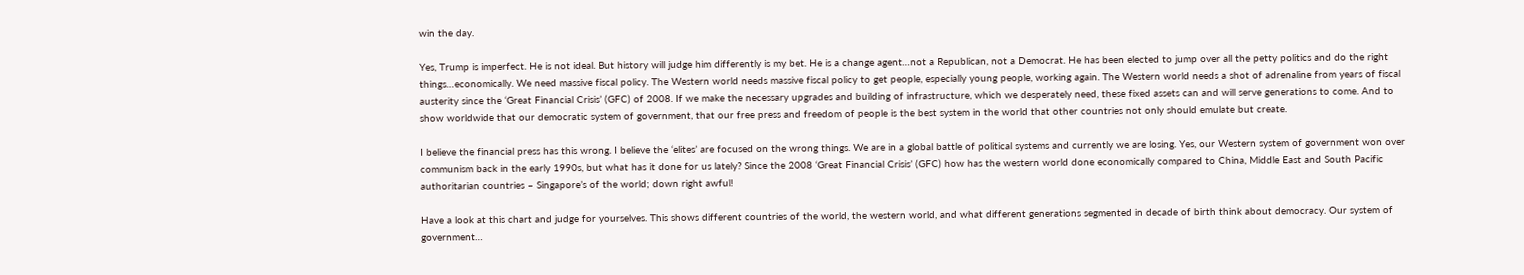win the day.

Yes, Trump is imperfect. He is not ideal. But history will judge him differently is my bet. He is a change agent…not a Republican, not a Democrat. He has been elected to jump over all the petty politics and do the right things…economically. We need massive fiscal policy. The Western world needs massive fiscal policy to get people, especially young people, working again. The Western world needs a shot of adrenaline from years of fiscal austerity since the ‘Great Financial Crisis’ (GFC) of 2008. If we make the necessary upgrades and building of infrastructure, which we desperately need, these fixed assets can and will serve generations to come. And to show worldwide that our democratic system of government, that our free press and freedom of people is the best system in the world that other countries not only should emulate but create.

I believe the financial press has this wrong. I believe the ‘elites’ are focused on the wrong things. We are in a global battle of political systems and currently we are losing. Yes, our Western system of government won over communism back in the early 1990s, but what has it done for us lately? Since the 2008 ‘Great Financial Crisis’ (GFC) how has the western world done economically compared to China, Middle East and South Pacific authoritarian countries – Singapore’s of the world; down right awful!

Have a look at this chart and judge for yourselves. This shows different countries of the world, the western world, and what different generations segmented in decade of birth think about democracy. Our system of government…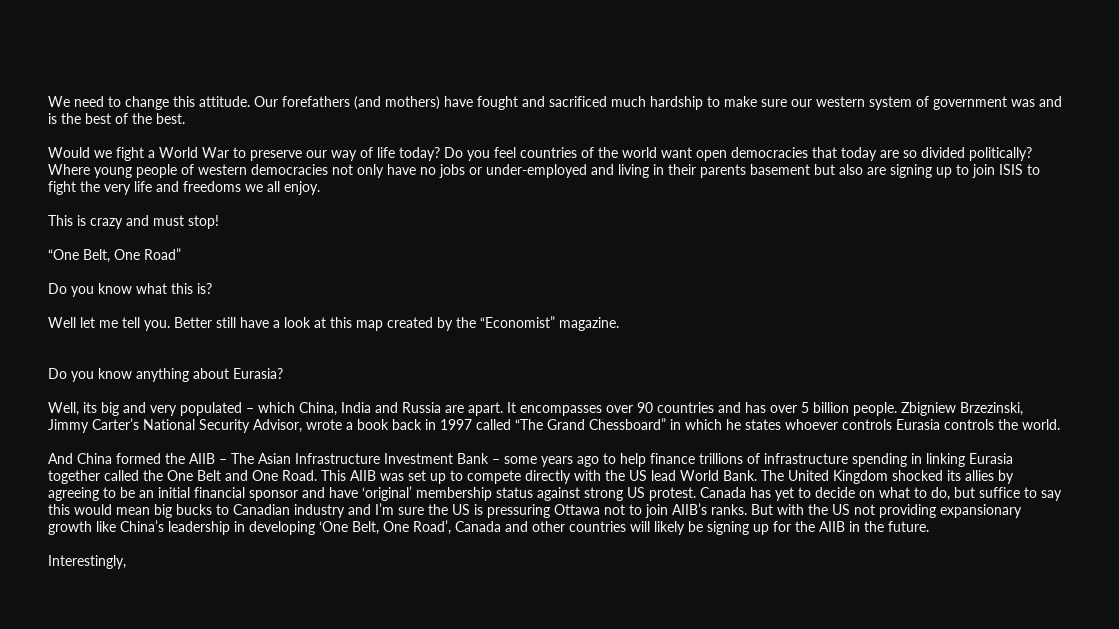We need to change this attitude. Our forefathers (and mothers) have fought and sacrificed much hardship to make sure our western system of government was and is the best of the best.

Would we fight a World War to preserve our way of life today? Do you feel countries of the world want open democracies that today are so divided politically? Where young people of western democracies not only have no jobs or under-employed and living in their parents basement but also are signing up to join ISIS to fight the very life and freedoms we all enjoy.

This is crazy and must stop!

“One Belt, One Road”

Do you know what this is?

Well let me tell you. Better still have a look at this map created by the “Economist” magazine.


Do you know anything about Eurasia?

Well, its big and very populated – which China, India and Russia are apart. It encompasses over 90 countries and has over 5 billion people. Zbigniew Brzezinski, Jimmy Carter’s National Security Advisor, wrote a book back in 1997 called “The Grand Chessboard” in which he states whoever controls Eurasia controls the world.

And China formed the AIIB – The Asian Infrastructure Investment Bank – some years ago to help finance trillions of infrastructure spending in linking Eurasia together called the One Belt and One Road. This AIIB was set up to compete directly with the US lead World Bank. The United Kingdom shocked its allies by agreeing to be an initial financial sponsor and have ‘original’ membership status against strong US protest. Canada has yet to decide on what to do, but suffice to say this would mean big bucks to Canadian industry and I’m sure the US is pressuring Ottawa not to join AIIB’s ranks. But with the US not providing expansionary growth like China’s leadership in developing ‘One Belt, One Road’, Canada and other countries will likely be signing up for the AIIB in the future.

Interestingly,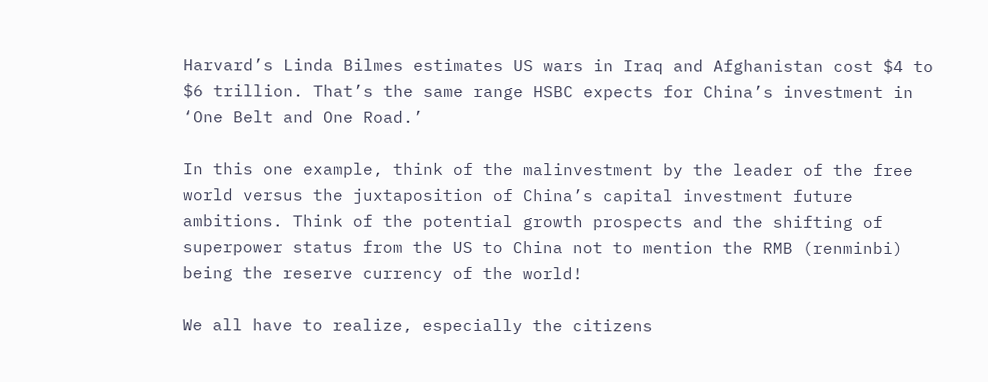Harvard’s Linda Bilmes estimates US wars in Iraq and Afghanistan cost $4 to $6 trillion. That’s the same range HSBC expects for China’s investment in ‘One Belt and One Road.’

In this one example, think of the malinvestment by the leader of the free world versus the juxtaposition of China’s capital investment future ambitions. Think of the potential growth prospects and the shifting of superpower status from the US to China not to mention the RMB (renminbi) being the reserve currency of the world!

We all have to realize, especially the citizens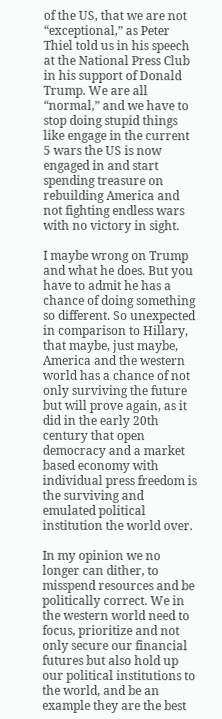of the US, that we are not “exceptional,” as Peter Thiel told us in his speech at the National Press Club in his support of Donald Trump. We are all “normal,” and we have to stop doing stupid things like engage in the current 5 wars the US is now engaged in and start spending treasure on rebuilding America and not fighting endless wars with no victory in sight.

I maybe wrong on Trump and what he does. But you have to admit he has a chance of doing something so different. So unexpected in comparison to Hillary, that maybe, just maybe, America and the western world has a chance of not only surviving the future but will prove again, as it did in the early 20th century that open democracy and a market based economy with individual press freedom is the surviving and emulated political institution the world over.

In my opinion we no longer can dither, to misspend resources and be politically correct. We in the western world need to focus, prioritize and not only secure our financial futures but also hold up our political institutions to the world, and be an example they are the best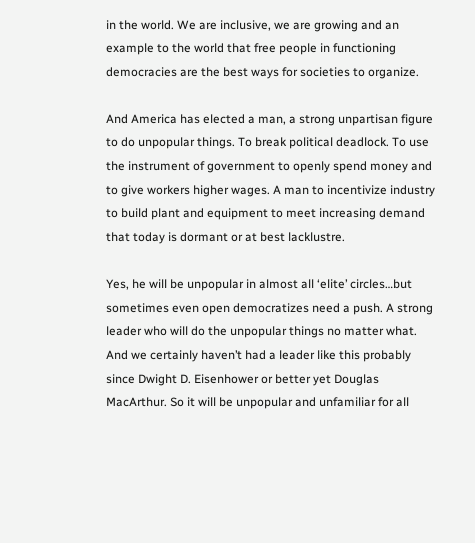in the world. We are inclusive, we are growing and an example to the world that free people in functioning democracies are the best ways for societies to organize.

And America has elected a man, a strong unpartisan figure to do unpopular things. To break political deadlock. To use the instrument of government to openly spend money and to give workers higher wages. A man to incentivize industry to build plant and equipment to meet increasing demand that today is dormant or at best lacklustre.

Yes, he will be unpopular in almost all ‘elite’ circles…but sometimes even open democratizes need a push. A strong leader who will do the unpopular things no matter what. And we certainly haven’t had a leader like this probably since Dwight D. Eisenhower or better yet Douglas MacArthur. So it will be unpopular and unfamiliar for all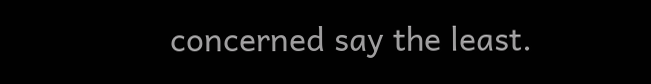concerned say the least.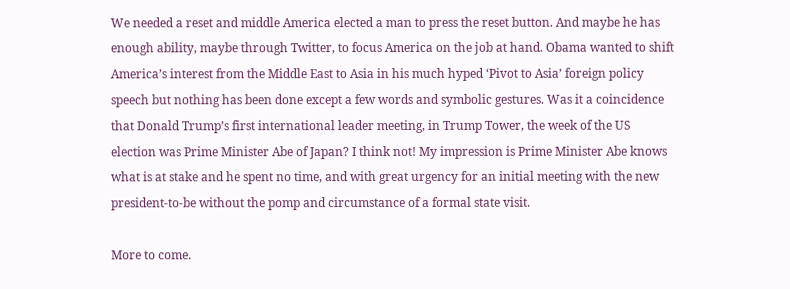We needed a reset and middle America elected a man to press the reset button. And maybe he has enough ability, maybe through Twitter, to focus America on the job at hand. Obama wanted to shift America’s interest from the Middle East to Asia in his much hyped ‘Pivot to Asia’ foreign policy speech but nothing has been done except a few words and symbolic gestures. Was it a coincidence that Donald Trump’s first international leader meeting, in Trump Tower, the week of the US election was Prime Minister Abe of Japan? I think not! My impression is Prime Minister Abe knows what is at stake and he spent no time, and with great urgency for an initial meeting with the new president-to-be without the pomp and circumstance of a formal state visit.

More to come.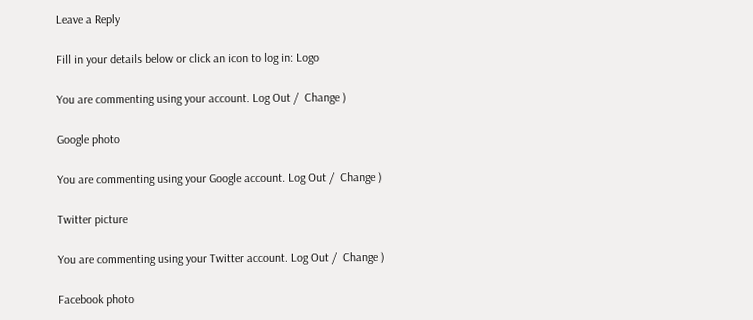Leave a Reply

Fill in your details below or click an icon to log in: Logo

You are commenting using your account. Log Out /  Change )

Google photo

You are commenting using your Google account. Log Out /  Change )

Twitter picture

You are commenting using your Twitter account. Log Out /  Change )

Facebook photo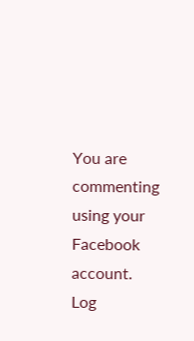You are commenting using your Facebook account. Log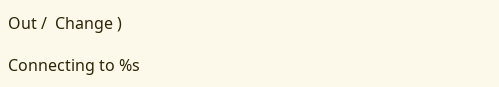Out /  Change )

Connecting to %s